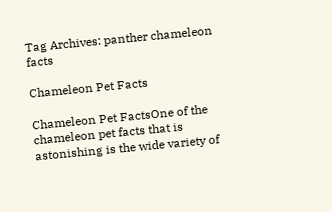Tag Archives: panther chameleon facts

Chameleon Pet Facts

Chameleon Pet FactsOne of the chameleon pet facts that is astonishing is the wide variety of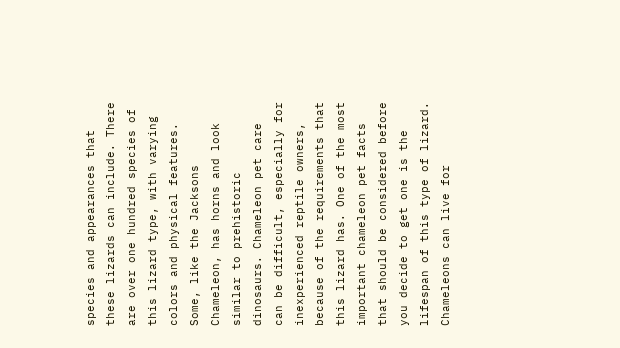species and appearances that these lizards can include. There are over one hundred species of this lizard type, with varying colors and physical features. Some, like the Jacksons Chameleon, has horns and look similar to prehistoric dinosaurs. Chameleon pet care can be difficult, especially for inexperienced reptile owners, because of the requirements that this lizard has. One of the most important chameleon pet facts that should be considered before you decide to get one is the lifespan of this type of lizard. Chameleons can live for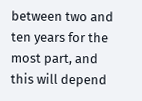between two and ten years for the most part, and this will depend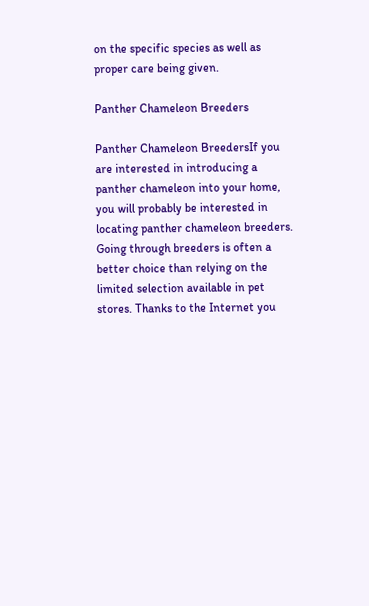on the specific species as well as proper care being given.

Panther Chameleon Breeders

Panther Chameleon BreedersIf you are interested in introducing a panther chameleon into your home, you will probably be interested in locating panther chameleon breeders. Going through breeders is often a better choice than relying on the limited selection available in pet stores. Thanks to the Internet you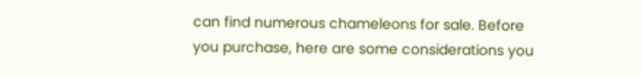can find numerous chameleons for sale. Before you purchase, here are some considerations you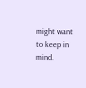might want to keep in mind.